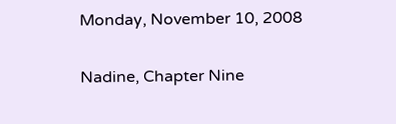Monday, November 10, 2008

Nadine, Chapter Nine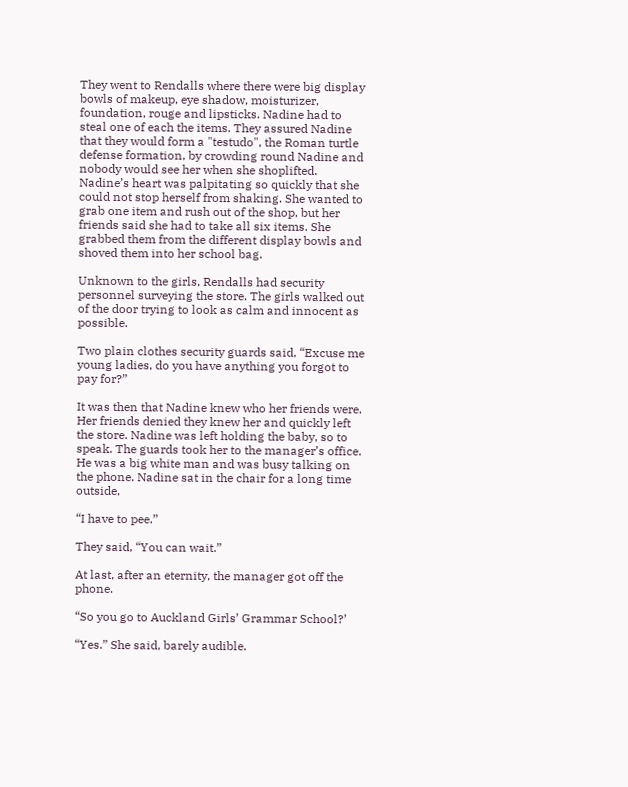They went to Rendalls where there were big display bowls of makeup, eye shadow, moisturizer, foundation, rouge and lipsticks. Nadine had to steal one of each the items. They assured Nadine that they would form a "testudo", the Roman turtle defense formation, by crowding round Nadine and nobody would see her when she shoplifted. Nadine’s heart was palpitating so quickly that she could not stop herself from shaking. She wanted to grab one item and rush out of the shop, but her friends said she had to take all six items. She grabbed them from the different display bowls and shoved them into her school bag.

Unknown to the girls, Rendalls had security personnel surveying the store. The girls walked out of the door trying to look as calm and innocent as possible.

Two plain clothes security guards said, “Excuse me young ladies, do you have anything you forgot to pay for?”

It was then that Nadine knew who her friends were. Her friends denied they knew her and quickly left the store. Nadine was left holding the baby, so to speak. The guards took her to the manager’s office. He was a big white man and was busy talking on the phone. Nadine sat in the chair for a long time outside,

“I have to pee.”

They said, “You can wait.”

At last, after an eternity, the manager got off the phone.

“So you go to Auckland Girls’ Grammar School?’

“Yes.” She said, barely audible.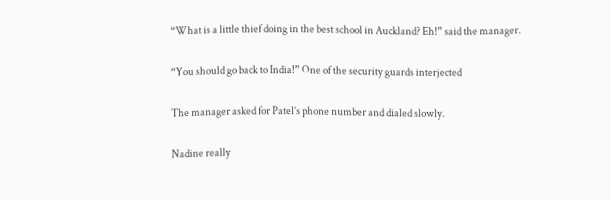“What is a little thief doing in the best school in Auckland? Eh!” said the manager.

“You should go back to India!” One of the security guards interjected

The manager asked for Patel’s phone number and dialed slowly.

Nadine really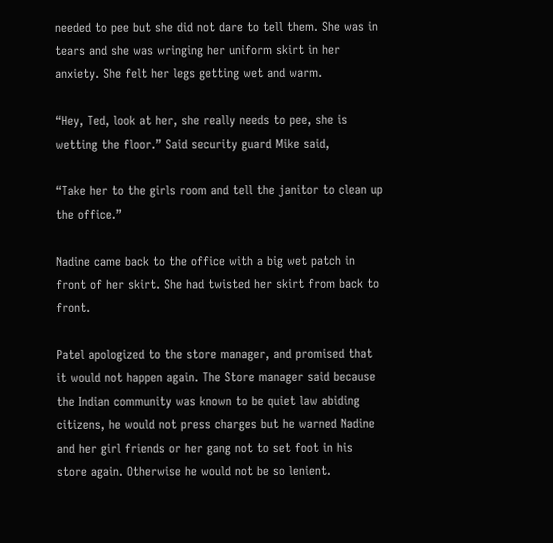needed to pee but she did not dare to tell them. She was in tears and she was wringing her uniform skirt in her anxiety. She felt her legs getting wet and warm.

“Hey, Ted, look at her, she really needs to pee, she is wetting the floor.” Said security guard Mike said,

“Take her to the girls room and tell the janitor to clean up the office.”

Nadine came back to the office with a big wet patch in front of her skirt. She had twisted her skirt from back to front.

Patel apologized to the store manager, and promised that it would not happen again. The Store manager said because the Indian community was known to be quiet law abiding citizens, he would not press charges but he warned Nadine and her girl friends or her gang not to set foot in his store again. Otherwise he would not be so lenient.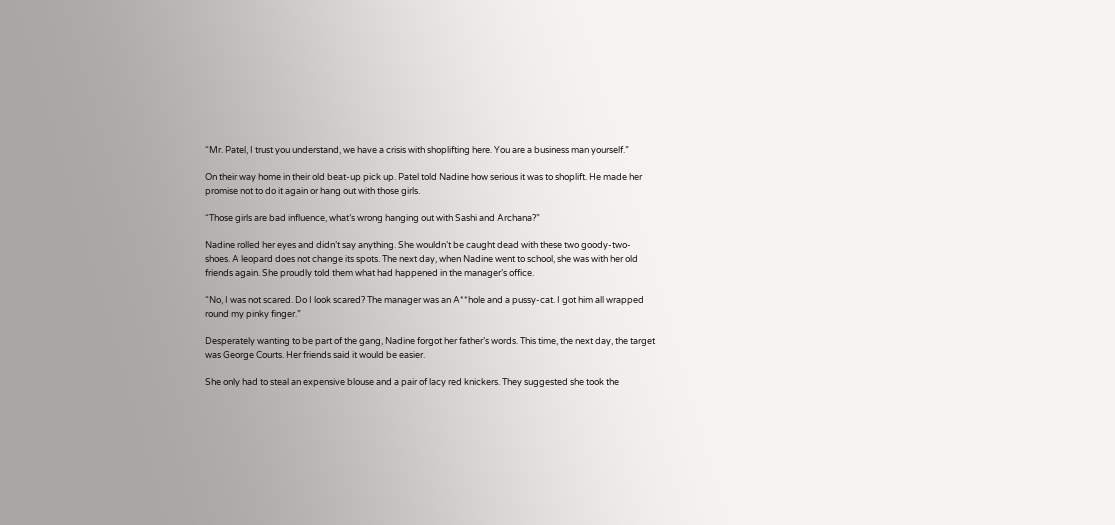“Mr. Patel, I trust you understand, we have a crisis with shoplifting here. You are a business man yourself.”

On their way home in their old beat-up pick up. Patel told Nadine how serious it was to shoplift. He made her promise not to do it again or hang out with those girls.

“Those girls are bad influence, what’s wrong hanging out with Sashi and Archana?”

Nadine rolled her eyes and didn’t say anything. She wouldn’t be caught dead with these two goody-two-shoes. A leopard does not change its spots. The next day, when Nadine went to school, she was with her old friends again. She proudly told them what had happened in the manager’s office.

“No, I was not scared. Do I look scared? The manager was an A**hole and a pussy-cat. I got him all wrapped round my pinky finger.”

Desperately wanting to be part of the gang, Nadine forgot her father’s words. This time, the next day, the target was George Courts. Her friends said it would be easier.

She only had to steal an expensive blouse and a pair of lacy red knickers. They suggested she took the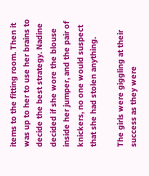items to the fitting room. Then it was up to her to use her brains to decide the best strategy. Nadine decided if she wore the blouse inside her jumper, and the pair of knickers, no one would suspect that she had stolen anything.

The girls were giggling at their success as they were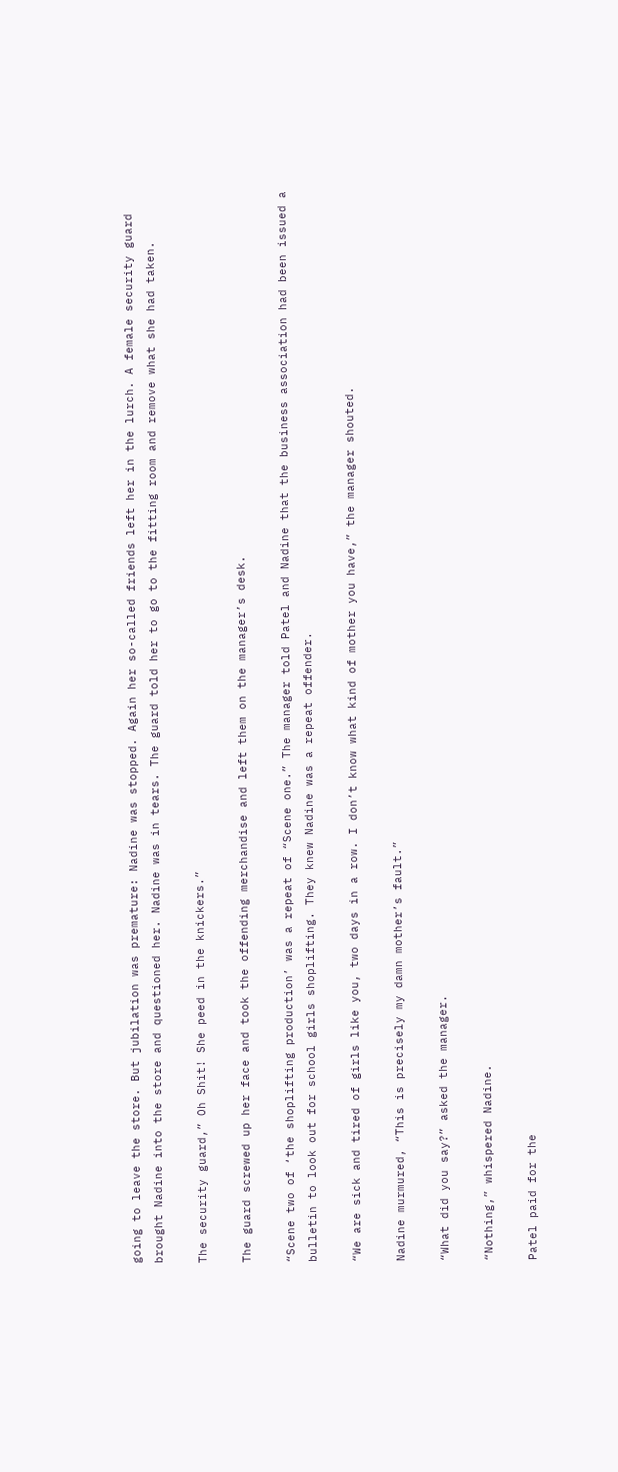going to leave the store. But jubilation was premature: Nadine was stopped. Again her so-called friends left her in the lurch. A female security guard brought Nadine into the store and questioned her. Nadine was in tears. The guard told her to go to the fitting room and remove what she had taken.

The security guard,” Oh Shit! She peed in the knickers.”

The guard screwed up her face and took the offending merchandise and left them on the manager’s desk.

“Scene two of ‘the shoplifting production’ was a repeat of “Scene one.” The manager told Patel and Nadine that the business association had been issued a bulletin to look out for school girls shoplifting. They knew Nadine was a repeat offender.

“We are sick and tired of girls like you, two days in a row. I don’t know what kind of mother you have,” the manager shouted.

Nadine murmured, “This is precisely my damn mother’s fault.”

“What did you say?” asked the manager.

“Nothing,” whispered Nadine.

Patel paid for the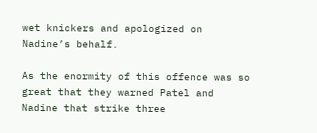wet knickers and apologized on Nadine’s behalf.

As the enormity of this offence was so great that they warned Patel and Nadine that strike three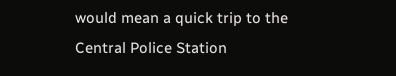would mean a quick trip to the Central Police Station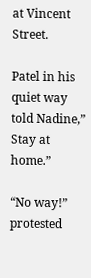at Vincent Street.

Patel in his quiet way told Nadine,” Stay at home.”

“No way!” protested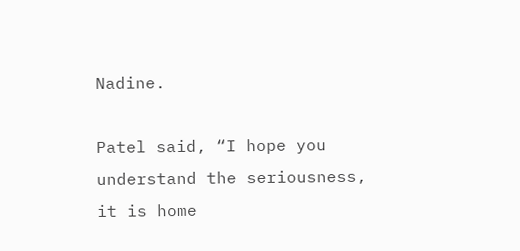Nadine.

Patel said, “I hope you understand the seriousness, it is home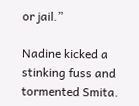or jail.”

Nadine kicked a stinking fuss and tormented Smita.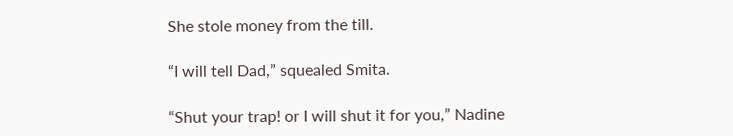She stole money from the till.

“I will tell Dad,” squealed Smita.

“Shut your trap! or I will shut it for you,” Nadine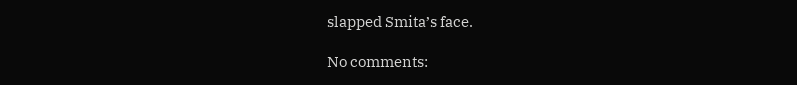slapped Smita’s face.

No comments: